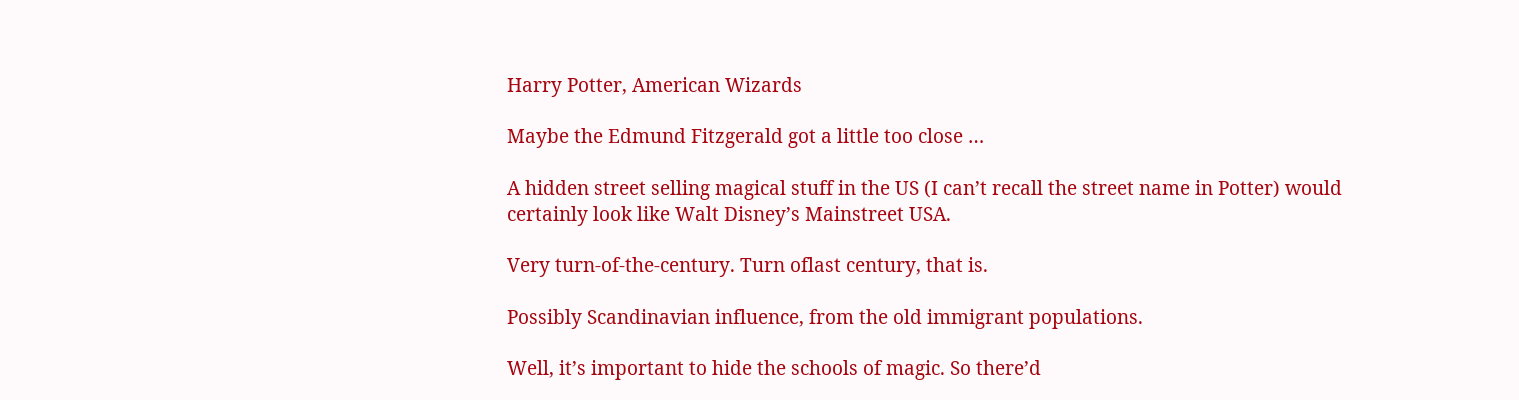Harry Potter, American Wizards

Maybe the Edmund Fitzgerald got a little too close …

A hidden street selling magical stuff in the US (I can’t recall the street name in Potter) would certainly look like Walt Disney’s Mainstreet USA.

Very turn-of-the-century. Turn oflast century, that is.

Possibly Scandinavian influence, from the old immigrant populations.

Well, it’s important to hide the schools of magic. So there’d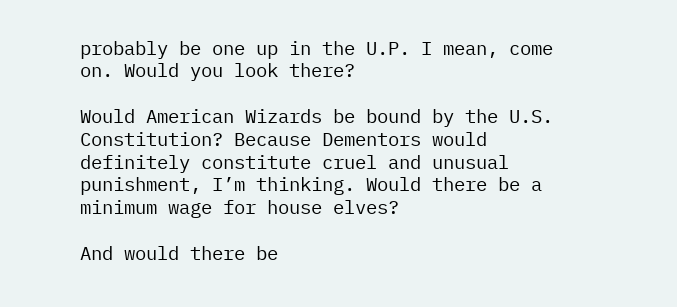probably be one up in the U.P. I mean, come on. Would you look there?

Would American Wizards be bound by the U.S. Constitution? Because Dementors would definitely constitute cruel and unusual punishment, I’m thinking. Would there be a minimum wage for house elves?

And would there be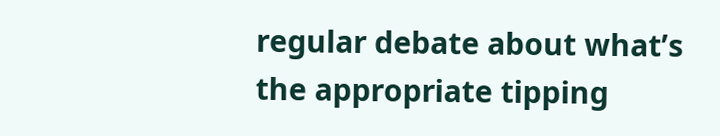regular debate about what’s the appropriate tipping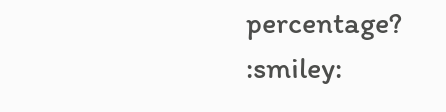percentage? :smiley: